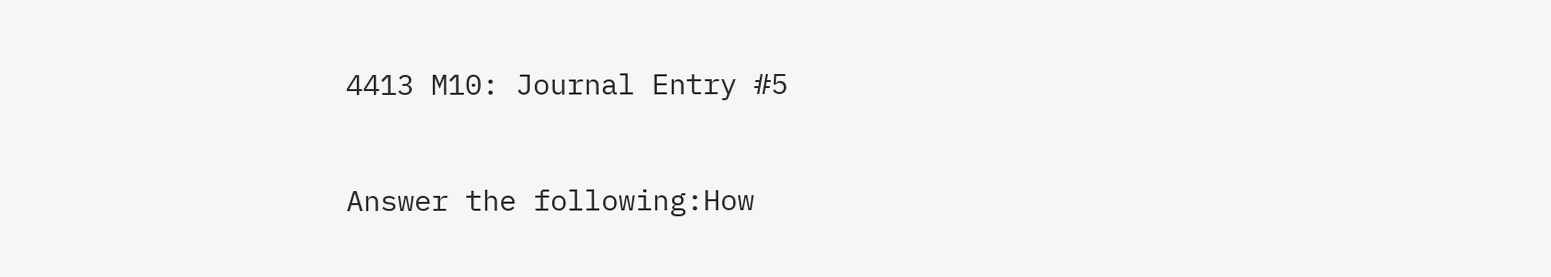4413 M10: Journal Entry #5

Answer the following:How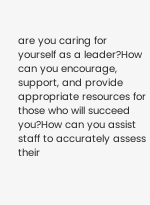are you caring for yourself as a leader?How can you encourage, support, and provide appropriate resources for those who will succeed you?How can you assist staff to accurately assess their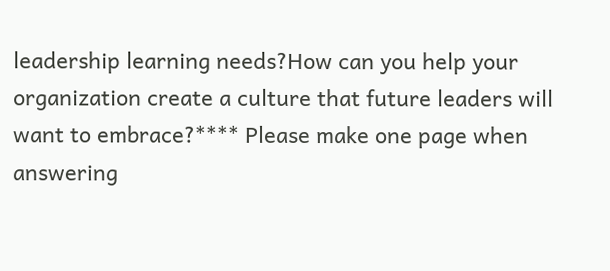leadership learning needs?How can you help your organization create a culture that future leaders will want to embrace?**** Please make one page when answering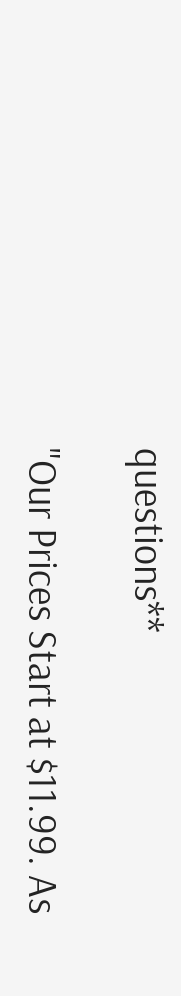questions**

"Our Prices Start at $11.99. As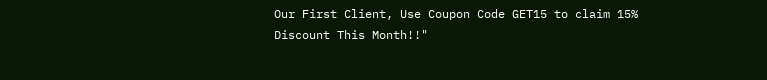Our First Client, Use Coupon Code GET15 to claim 15% Discount This Month!!"